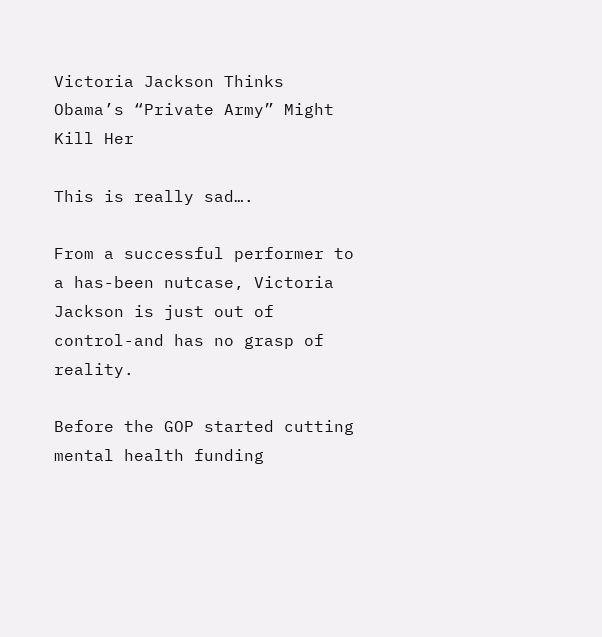Victoria Jackson Thinks Obama’s “Private Army” Might Kill Her

This is really sad….

From a successful performer to a has-been nutcase, Victoria Jackson is just out of control-and has no grasp of reality.

Before the GOP started cutting mental health funding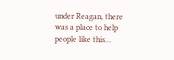under Reagan, there was a place to help people like this…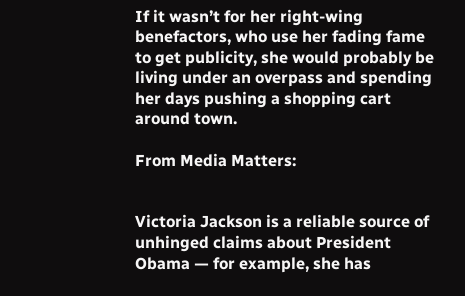If it wasn’t for her right-wing benefactors, who use her fading fame to get publicity, she would probably be living under an overpass and spending her days pushing a shopping cart around town.

From Media Matters:


Victoria Jackson is a reliable source of unhinged claims about President Obama — for example, she has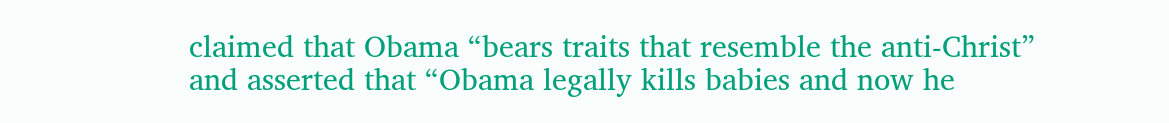claimed that Obama “bears traits that resemble the anti-Christ” and asserted that “Obama legally kills babies and now he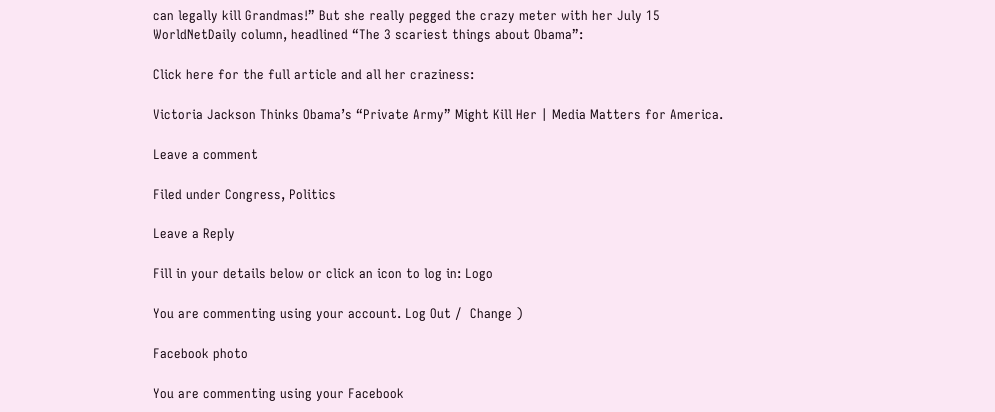can legally kill Grandmas!” But she really pegged the crazy meter with her July 15 WorldNetDaily column, headlined “The 3 scariest things about Obama”:

Click here for the full article and all her craziness:

Victoria Jackson Thinks Obama’s “Private Army” Might Kill Her | Media Matters for America.

Leave a comment

Filed under Congress, Politics

Leave a Reply

Fill in your details below or click an icon to log in: Logo

You are commenting using your account. Log Out /  Change )

Facebook photo

You are commenting using your Facebook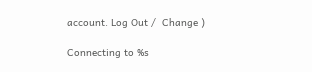account. Log Out /  Change )

Connecting to %s